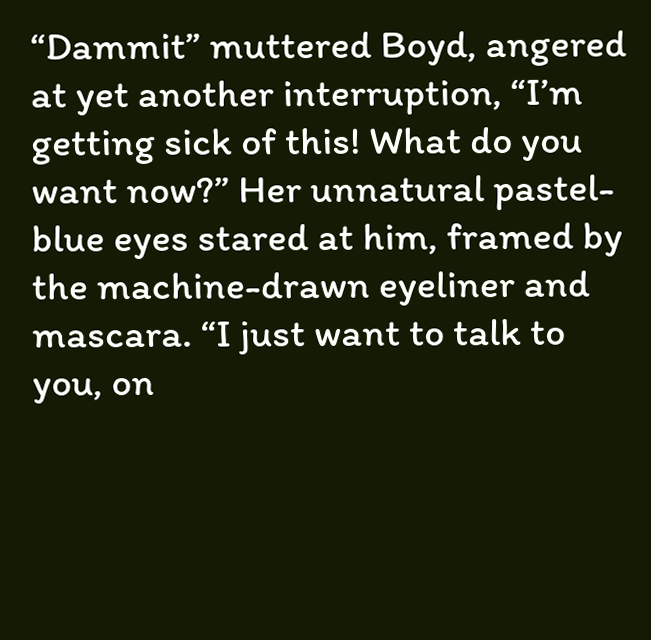“Dammit” muttered Boyd, angered at yet another interruption, “I’m getting sick of this! What do you want now?” Her unnatural pastel-blue eyes stared at him, framed by the machine-drawn eyeliner and mascara. “I just want to talk to you, on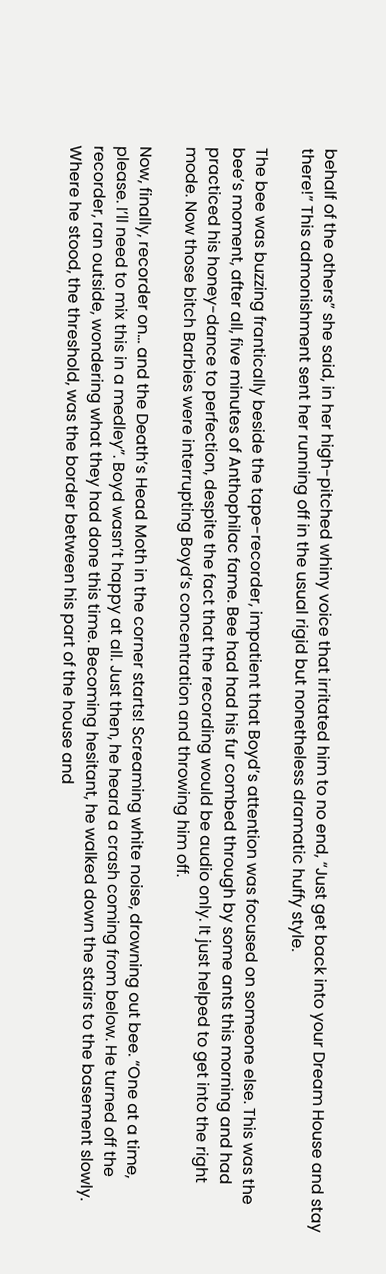behalf of the others” she said, in her high-pitched whiny voice that irritated him to no end, “Just get back into your Dream House and stay there!” This admonishment sent her running off in the usual rigid but nonetheless dramatic huffy style.

The bee was buzzing frantically beside the tape-recorder, impatient that Boyd’s attention was focused on someone else. This was the bee’s moment, after all, five minutes of Anthophilac fame. Bee had had his fur combed through by some ants this morning and had practiced his honey-dance to perfection, despite the fact that the recording would be audio only. It just helped to get into the right mode. Now those bitch Barbies were interrupting Boyd’s concentration and throwing him off.

Now, finally, recorder on… and the Death’s Head Moth in the corner starts! Screaming white noise, drowning out bee. “One at a time, please. I’ll need to mix this in a medley”. Boyd wasn’t happy at all. Just then, he heard a crash coming from below. He turned off the recorder, ran outside, wondering what they had done this time. Becoming hesitant, he walked down the stairs to the basement slowly. Where he stood, the threshold, was the border between his part of the house and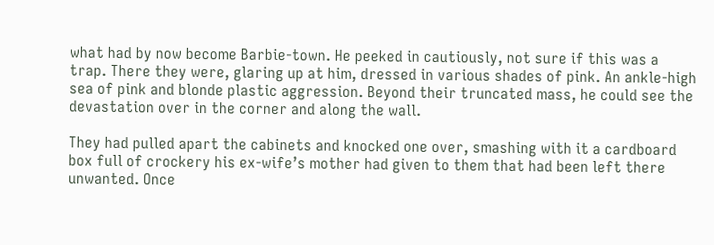what had by now become Barbie-town. He peeked in cautiously, not sure if this was a trap. There they were, glaring up at him, dressed in various shades of pink. An ankle-high sea of pink and blonde plastic aggression. Beyond their truncated mass, he could see the devastation over in the corner and along the wall.

They had pulled apart the cabinets and knocked one over, smashing with it a cardboard box full of crockery his ex-wife’s mother had given to them that had been left there unwanted. Once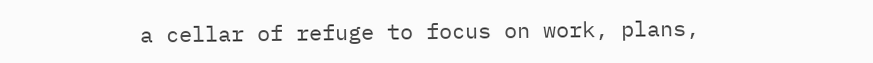a cellar of refuge to focus on work, plans,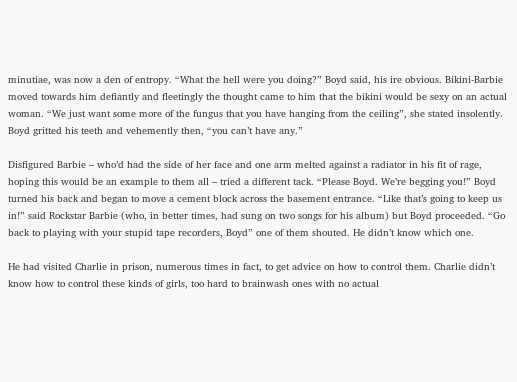minutiae, was now a den of entropy. “What the hell were you doing?” Boyd said, his ire obvious. Bikini-Barbie moved towards him defiantly and fleetingly the thought came to him that the bikini would be sexy on an actual woman. “We just want some more of the fungus that you have hanging from the ceiling”, she stated insolently. Boyd gritted his teeth and vehemently then, “you can’t have any.”

Disfigured Barbie – who’d had the side of her face and one arm melted against a radiator in his fit of rage, hoping this would be an example to them all – tried a different tack. “Please Boyd. We’re begging you!” Boyd turned his back and began to move a cement block across the basement entrance. “Like that’s going to keep us in!” said Rockstar Barbie (who, in better times, had sung on two songs for his album) but Boyd proceeded. “Go back to playing with your stupid tape recorders, Boyd” one of them shouted. He didn’t know which one.

He had visited Charlie in prison, numerous times in fact, to get advice on how to control them. Charlie didn’t know how to control these kinds of girls, too hard to brainwash ones with no actual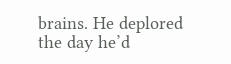brains. He deplored the day he’d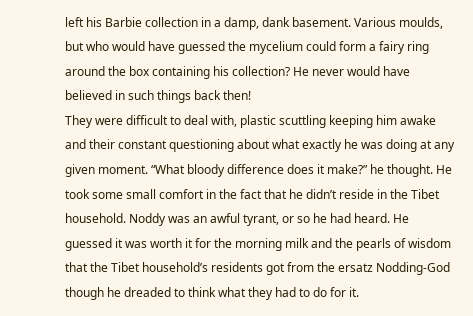left his Barbie collection in a damp, dank basement. Various moulds, but who would have guessed the mycelium could form a fairy ring around the box containing his collection? He never would have believed in such things back then!
They were difficult to deal with, plastic scuttling keeping him awake and their constant questioning about what exactly he was doing at any given moment. “What bloody difference does it make?” he thought. He took some small comfort in the fact that he didn’t reside in the Tibet household. Noddy was an awful tyrant, or so he had heard. He guessed it was worth it for the morning milk and the pearls of wisdom that the Tibet household’s residents got from the ersatz Nodding-God though he dreaded to think what they had to do for it.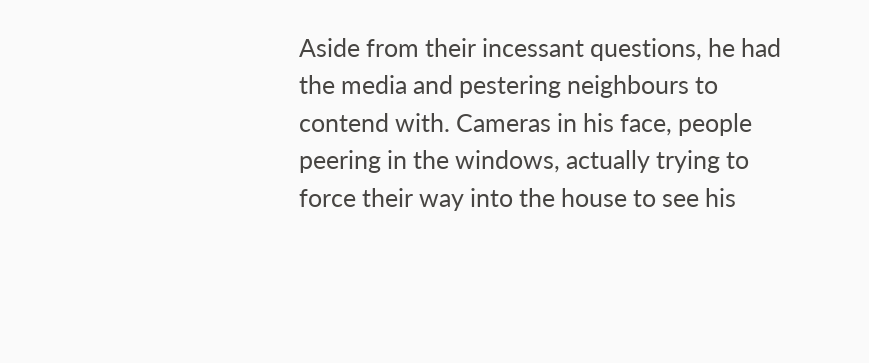Aside from their incessant questions, he had the media and pestering neighbours to contend with. Cameras in his face, people peering in the windows, actually trying to force their way into the house to see his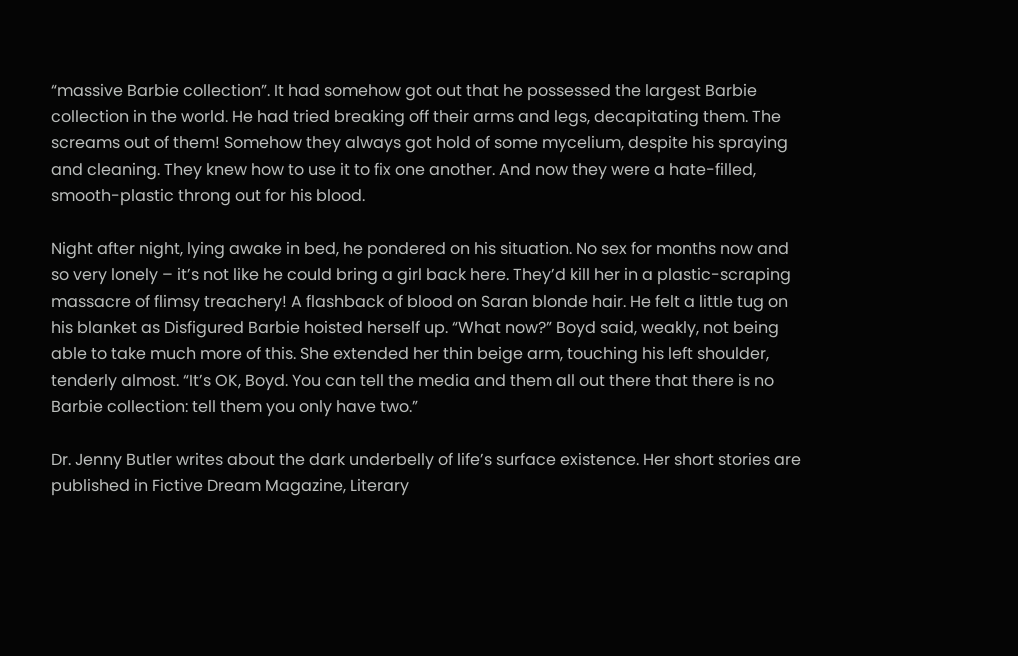“massive Barbie collection”. It had somehow got out that he possessed the largest Barbie collection in the world. He had tried breaking off their arms and legs, decapitating them. The screams out of them! Somehow they always got hold of some mycelium, despite his spraying and cleaning. They knew how to use it to fix one another. And now they were a hate-filled, smooth-plastic throng out for his blood.

Night after night, lying awake in bed, he pondered on his situation. No sex for months now and so very lonely – it’s not like he could bring a girl back here. They’d kill her in a plastic-scraping massacre of flimsy treachery! A flashback of blood on Saran blonde hair. He felt a little tug on his blanket as Disfigured Barbie hoisted herself up. “What now?” Boyd said, weakly, not being able to take much more of this. She extended her thin beige arm, touching his left shoulder, tenderly almost. “It’s OK, Boyd. You can tell the media and them all out there that there is no Barbie collection: tell them you only have two.”

Dr. Jenny Butler writes about the dark underbelly of life’s surface existence. Her short stories are published in Fictive Dream Magazine, Literary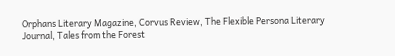Orphans Literary Magazine, Corvus Review, The Flexible Persona Literary Journal, Tales from the Forest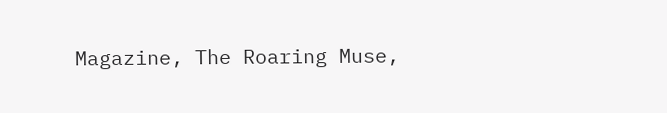Magazine, The Roaring Muse,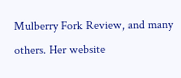Mulberry Fork Review, and many others. Her website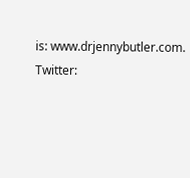is: www.drjennybutler.com. Twitter: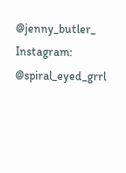@jenny_butler_ Instagram: @spiral_eyed_grrl